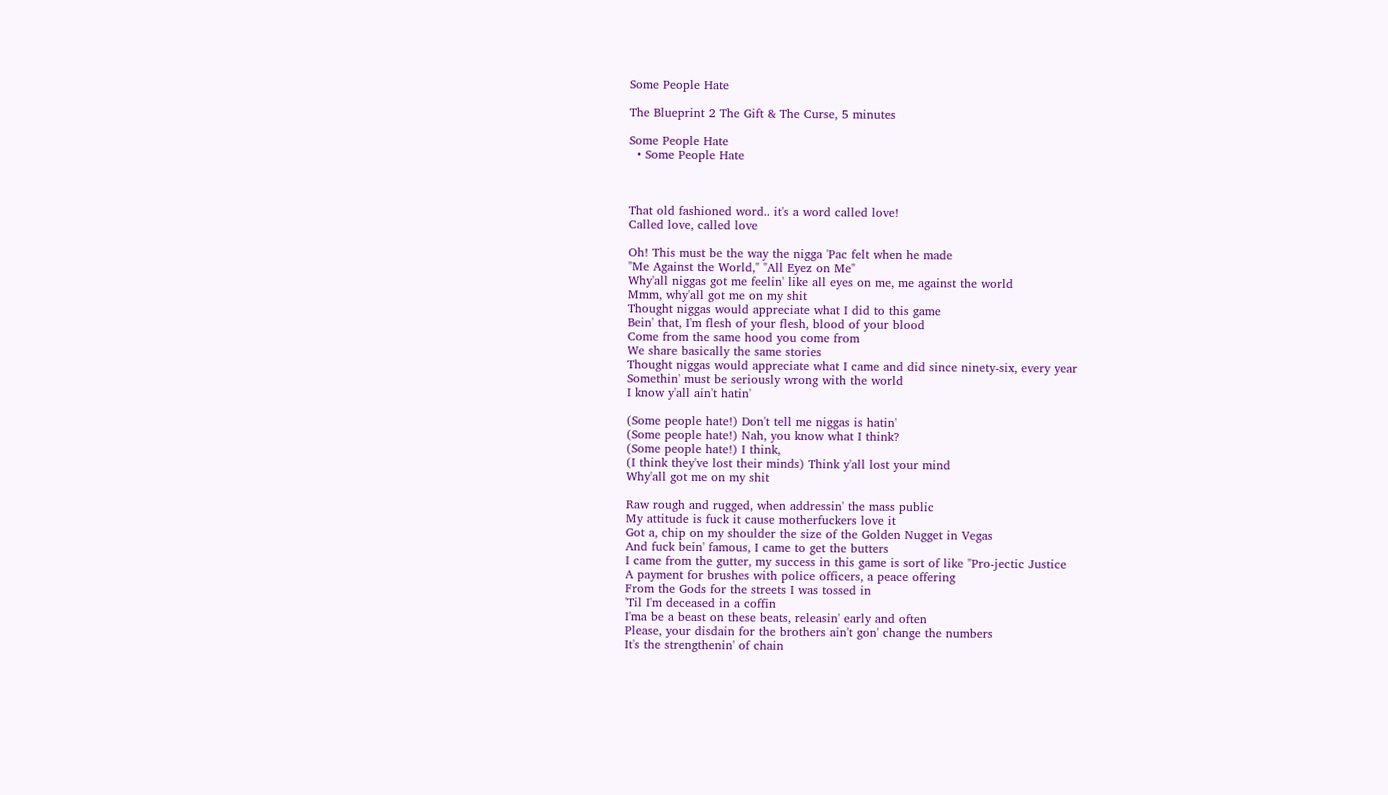Some People Hate

The Blueprint 2 The Gift & The Curse, 5 minutes

Some People Hate
  • Some People Hate



That old fashioned word.. it's a word called love!
Called love, called love

Oh! This must be the way the nigga 'Pac felt when he made
"Me Against the World," "All Eyez on Me"
Why'all niggas got me feelin' like all eyes on me, me against the world
Mmm, why'all got me on my shit
Thought niggas would appreciate what I did to this game
Bein' that, I'm flesh of your flesh, blood of your blood
Come from the same hood you come from
We share basically the same stories
Thought niggas would appreciate what I came and did since ninety-six, every year
Somethin' must be seriously wrong with the world
I know y'all ain't hatin'

(Some people hate!) Don't tell me niggas is hatin'
(Some people hate!) Nah, you know what I think?
(Some people hate!) I think,
(I think they've lost their minds) Think y'all lost your mind
Why'all got me on my shit

Raw rough and rugged, when addressin' the mass public
My attitude is fuck it cause motherfuckers love it
Got a, chip on my shoulder the size of the Golden Nugget in Vegas
And fuck bein' famous, I came to get the butters
I came from the gutter, my success in this game is sort of like "Pro-jectic Justice
A payment for brushes with police officers, a peace offering
From the Gods for the streets I was tossed in
'Til I'm deceased in a coffin
I'ma be a beast on these beats, releasin' early and often
Please, your disdain for the brothers ain't gon' change the numbers
It's the strengthenin' of chain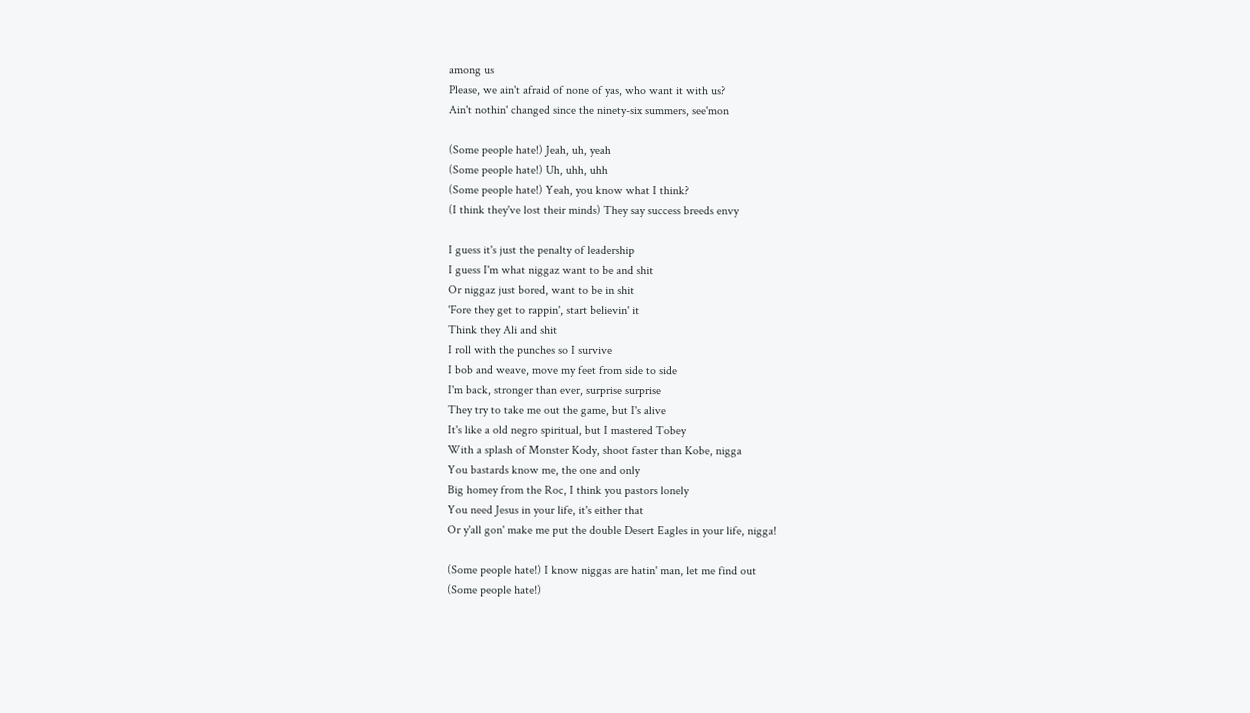among us
Please, we ain't afraid of none of yas, who want it with us?
Ain't nothin' changed since the ninety-six summers, see'mon

(Some people hate!) Jeah, uh, yeah
(Some people hate!) Uh, uhh, uhh
(Some people hate!) Yeah, you know what I think?
(I think they've lost their minds) They say success breeds envy

I guess it's just the penalty of leadership
I guess I'm what niggaz want to be and shit
Or niggaz just bored, want to be in shit
'Fore they get to rappin', start believin' it
Think they Ali and shit
I roll with the punches so I survive
I bob and weave, move my feet from side to side
I'm back, stronger than ever, surprise surprise
They try to take me out the game, but I's alive
It's like a old negro spiritual, but I mastered Tobey
With a splash of Monster Kody, shoot faster than Kobe, nigga
You bastards know me, the one and only
Big homey from the Roc, I think you pastors lonely
You need Jesus in your life, it's either that
Or y'all gon' make me put the double Desert Eagles in your life, nigga!

(Some people hate!) I know niggas are hatin' man, let me find out
(Some people hate!)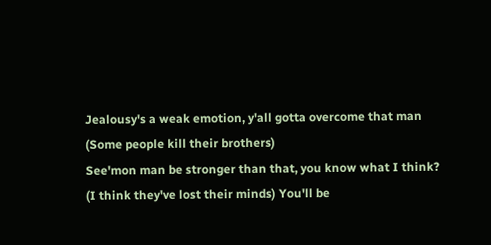Jealousy's a weak emotion, y'all gotta overcome that man
(Some people kill their brothers)
See'mon man be stronger than that, you know what I think?
(I think they've lost their minds) You'll be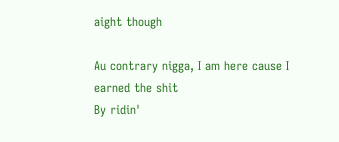aight though

Au contrary nigga, I am here cause I earned the shit
By ridin'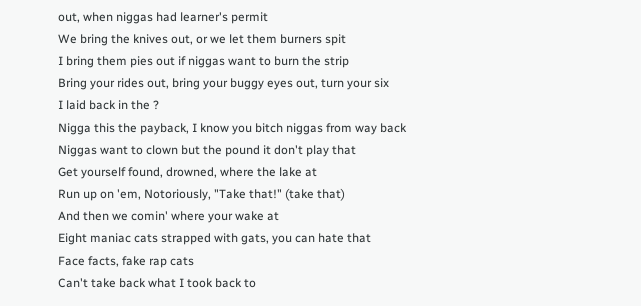out, when niggas had learner's permit
We bring the knives out, or we let them burners spit
I bring them pies out if niggas want to burn the strip
Bring your rides out, bring your buggy eyes out, turn your six
I laid back in the ?
Nigga this the payback, I know you bitch niggas from way back
Niggas want to clown but the pound it don't play that
Get yourself found, drowned, where the lake at
Run up on 'em, Notoriously, "Take that!" (take that)
And then we comin' where your wake at
Eight maniac cats strapped with gats, you can hate that
Face facts, fake rap cats
Can't take back what I took back to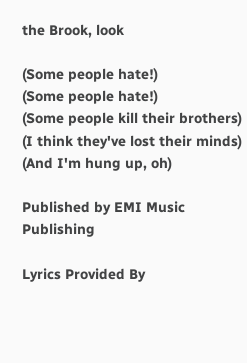the Brook, look

(Some people hate!)
(Some people hate!)
(Some people kill their brothers)
(I think they've lost their minds)
(And I'm hung up, oh)

Published by EMI Music Publishing

Lyrics Provided By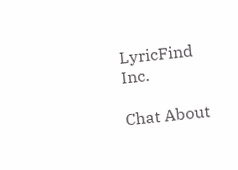LyricFind Inc.

Chat About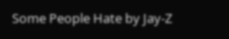Some People Hate by Jay-Z